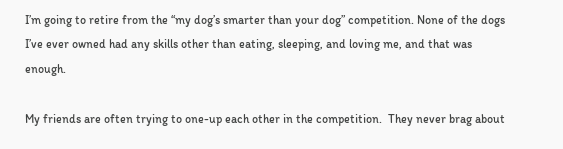I’m going to retire from the “my dog’s smarter than your dog” competition. None of the dogs I’ve ever owned had any skills other than eating, sleeping, and loving me, and that was enough.

My friends are often trying to one-up each other in the competition.  They never brag about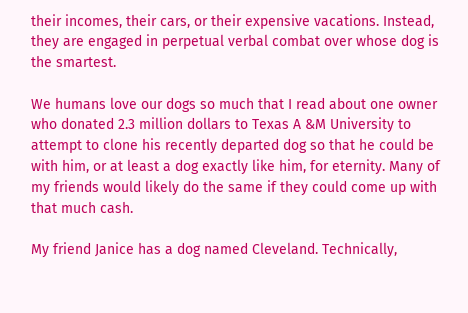their incomes, their cars, or their expensive vacations. Instead, they are engaged in perpetual verbal combat over whose dog is the smartest.

We humans love our dogs so much that I read about one owner who donated 2.3 million dollars to Texas A &M University to attempt to clone his recently departed dog so that he could be with him, or at least a dog exactly like him, for eternity. Many of my friends would likely do the same if they could come up with that much cash.

My friend Janice has a dog named Cleveland. Technically,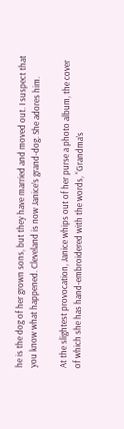he is the dog of her grown sons, but they have married and moved out. I suspect that you know what happened. Cleveland is now Janice’s grand-dog. She adores him.

At the slightest provocation, Janice whips out of her purse a photo album, the cover of which she has hand-embroidered with the words, “Grandma’s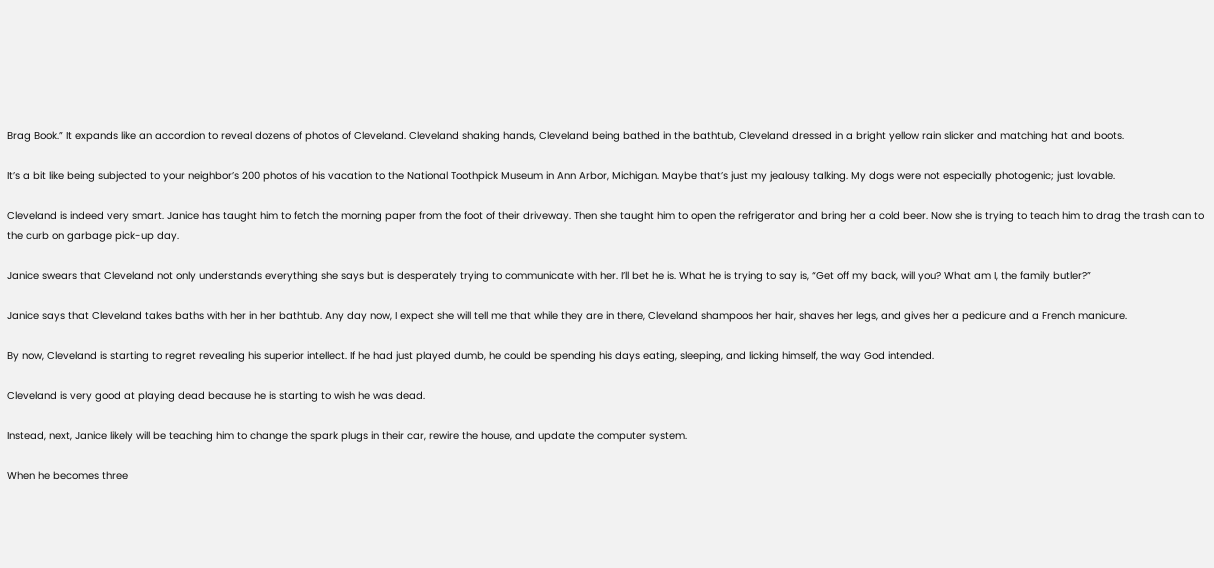Brag Book.” It expands like an accordion to reveal dozens of photos of Cleveland. Cleveland shaking hands, Cleveland being bathed in the bathtub, Cleveland dressed in a bright yellow rain slicker and matching hat and boots.

It’s a bit like being subjected to your neighbor’s 200 photos of his vacation to the National Toothpick Museum in Ann Arbor, Michigan. Maybe that’s just my jealousy talking. My dogs were not especially photogenic; just lovable.

Cleveland is indeed very smart. Janice has taught him to fetch the morning paper from the foot of their driveway. Then she taught him to open the refrigerator and bring her a cold beer. Now she is trying to teach him to drag the trash can to the curb on garbage pick-up day.

Janice swears that Cleveland not only understands everything she says but is desperately trying to communicate with her. I’ll bet he is. What he is trying to say is, “Get off my back, will you? What am I, the family butler?”

Janice says that Cleveland takes baths with her in her bathtub. Any day now, I expect she will tell me that while they are in there, Cleveland shampoos her hair, shaves her legs, and gives her a pedicure and a French manicure.

By now, Cleveland is starting to regret revealing his superior intellect. If he had just played dumb, he could be spending his days eating, sleeping, and licking himself, the way God intended.

Cleveland is very good at playing dead because he is starting to wish he was dead.

Instead, next, Janice likely will be teaching him to change the spark plugs in their car, rewire the house, and update the computer system.

When he becomes three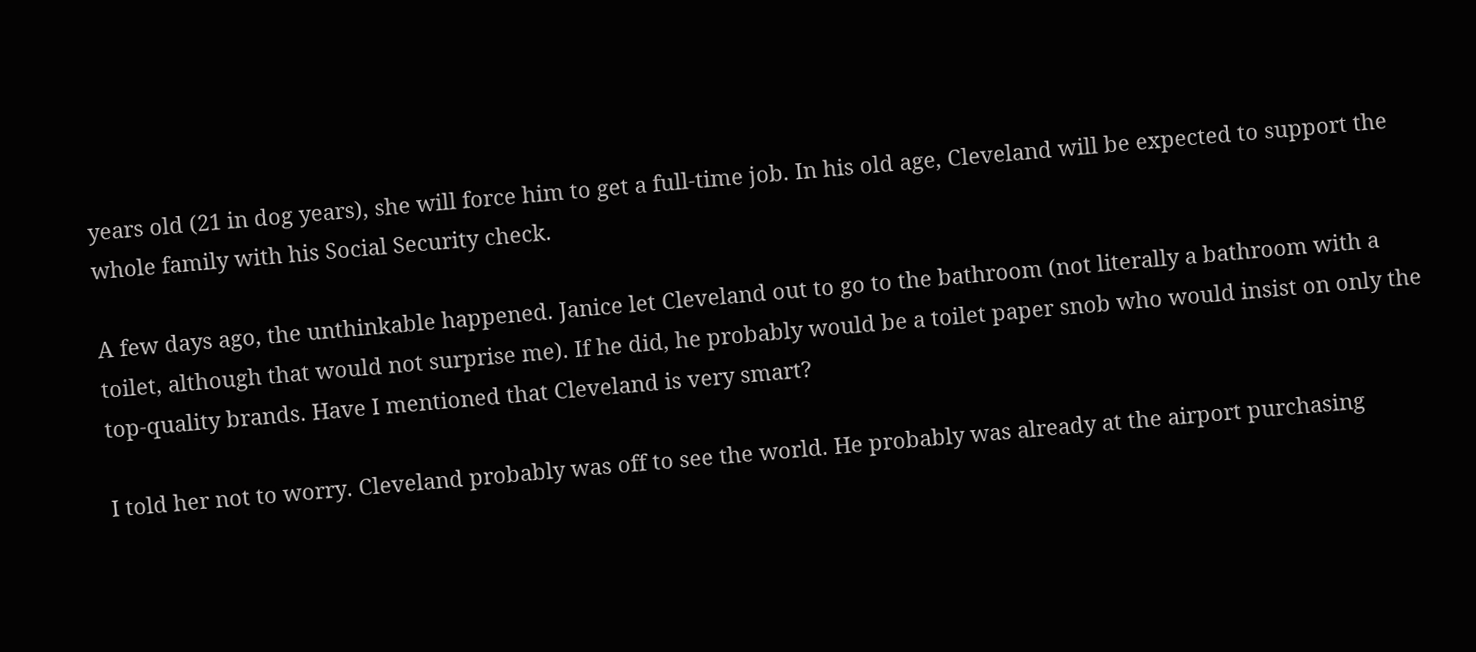years old (21 in dog years), she will force him to get a full-time job. In his old age, Cleveland will be expected to support the whole family with his Social Security check.

A few days ago, the unthinkable happened. Janice let Cleveland out to go to the bathroom (not literally a bathroom with a toilet, although that would not surprise me). If he did, he probably would be a toilet paper snob who would insist on only the top-quality brands. Have I mentioned that Cleveland is very smart?

I told her not to worry. Cleveland probably was off to see the world. He probably was already at the airport purchasing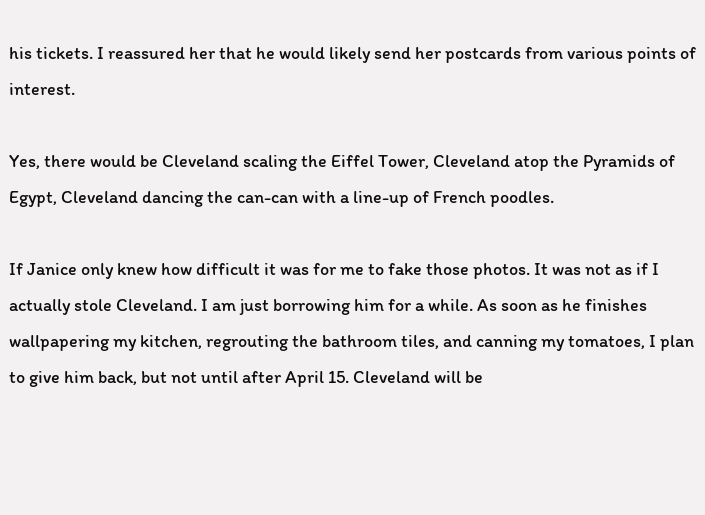his tickets. I reassured her that he would likely send her postcards from various points of interest.

Yes, there would be Cleveland scaling the Eiffel Tower, Cleveland atop the Pyramids of Egypt, Cleveland dancing the can-can with a line-up of French poodles.

If Janice only knew how difficult it was for me to fake those photos. It was not as if I actually stole Cleveland. I am just borrowing him for a while. As soon as he finishes wallpapering my kitchen, regrouting the bathroom tiles, and canning my tomatoes, I plan to give him back, but not until after April 15. Cleveland will be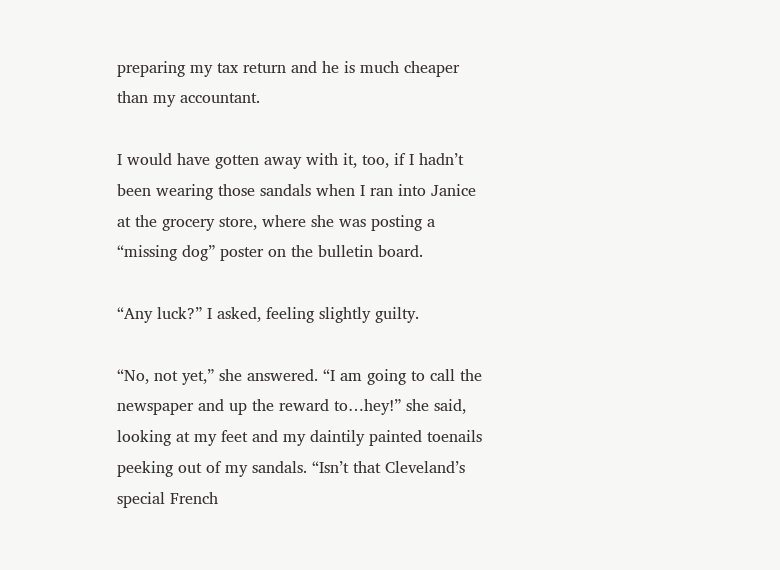preparing my tax return and he is much cheaper than my accountant.

I would have gotten away with it, too, if I hadn’t been wearing those sandals when I ran into Janice at the grocery store, where she was posting a “missing dog” poster on the bulletin board.

“Any luck?” I asked, feeling slightly guilty.

“No, not yet,” she answered. “I am going to call the newspaper and up the reward to…hey!” she said, looking at my feet and my daintily painted toenails peeking out of my sandals. “Isn’t that Cleveland’s special French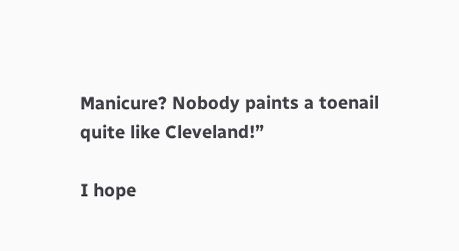Manicure? Nobody paints a toenail quite like Cleveland!”

I hope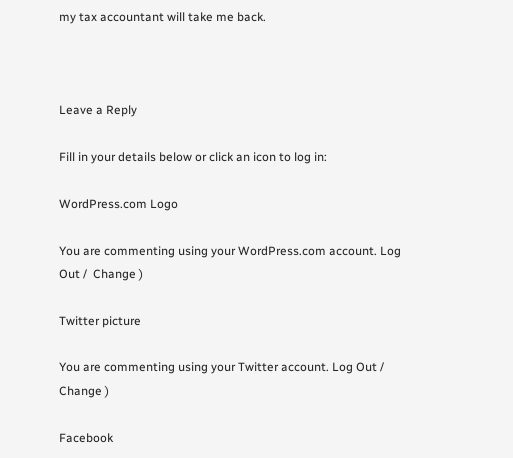my tax accountant will take me back.



Leave a Reply

Fill in your details below or click an icon to log in:

WordPress.com Logo

You are commenting using your WordPress.com account. Log Out /  Change )

Twitter picture

You are commenting using your Twitter account. Log Out /  Change )

Facebook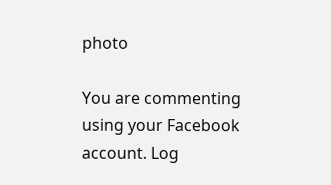photo

You are commenting using your Facebook account. Log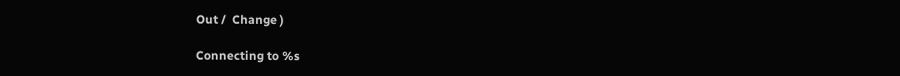Out /  Change )

Connecting to %s